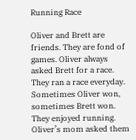Running Race

Oliver and Brett are friends. They are fond of games. Oliver always asked Brett for a race. They ran a race everyday. Sometimes Oliver won, sometimes Brett won. They enjoyed running. Oliver’s mom asked them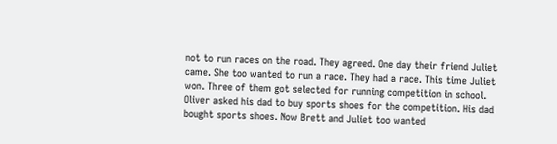not to run races on the road. They agreed. One day their friend Juliet came. She too wanted to run a race. They had a race. This time Juliet won. Three of them got selected for running competition in school. Oliver asked his dad to buy sports shoes for the competition. His dad bought sports shoes. Now Brett and Juliet too wanted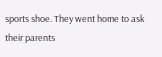sports shoe. They went home to ask their parents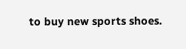to buy new sports shoes.